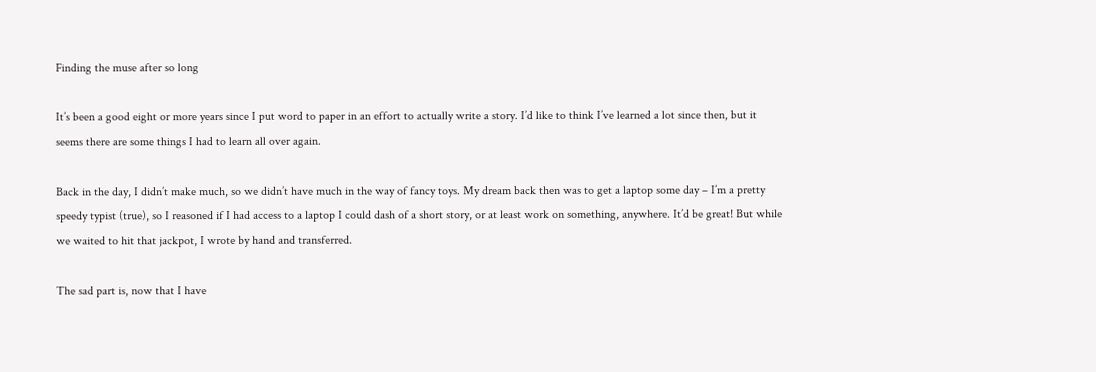Finding the muse after so long

It’s been a good eight or more years since I put word to paper in an effort to actually write a story. I’d like to think I’ve learned a lot since then, but it seems there are some things I had to learn all over again.

Back in the day, I didn’t make much, so we didn’t have much in the way of fancy toys. My dream back then was to get a laptop some day – I’m a pretty speedy typist (true), so I reasoned if I had access to a laptop I could dash of a short story, or at least work on something, anywhere. It’d be great! But while we waited to hit that jackpot, I wrote by hand and transferred.

The sad part is, now that I have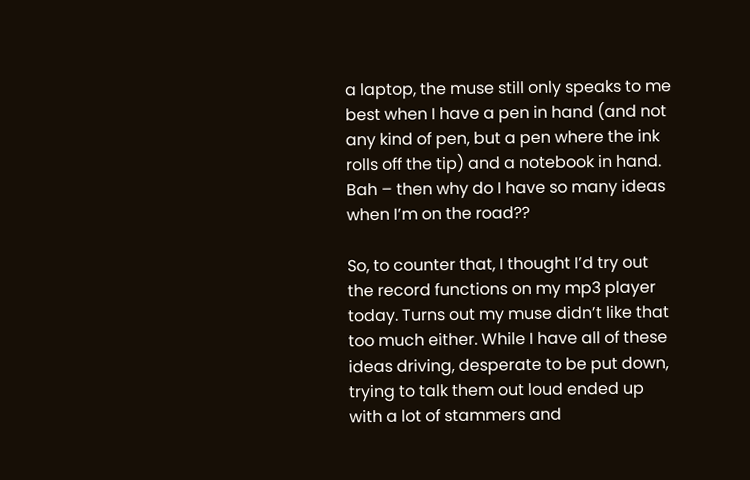a laptop, the muse still only speaks to me best when I have a pen in hand (and not any kind of pen, but a pen where the ink rolls off the tip) and a notebook in hand. Bah – then why do I have so many ideas when I’m on the road??

So, to counter that, I thought I’d try out the record functions on my mp3 player today. Turns out my muse didn’t like that too much either. While I have all of these ideas driving, desperate to be put down, trying to talk them out loud ended up with a lot of stammers and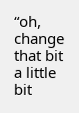“oh, change that bit a little bit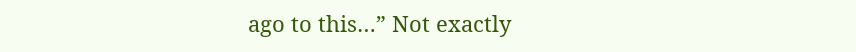ago to this…” Not exactly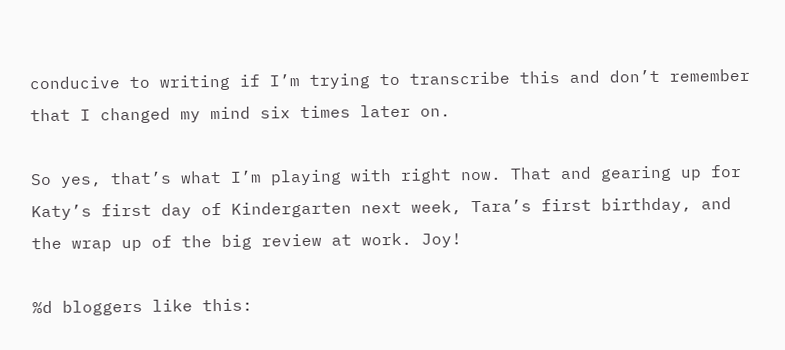conducive to writing if I’m trying to transcribe this and don’t remember that I changed my mind six times later on.

So yes, that’s what I’m playing with right now. That and gearing up for Katy’s first day of Kindergarten next week, Tara’s first birthday, and the wrap up of the big review at work. Joy!

%d bloggers like this: